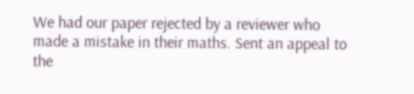We had our paper rejected by a reviewer who made a mistake in their maths. Sent an appeal to the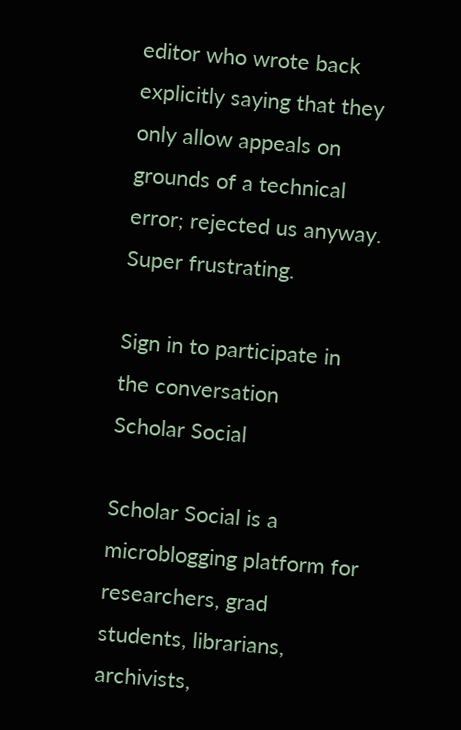editor who wrote back explicitly saying that they only allow appeals on grounds of a technical error; rejected us anyway. Super frustrating.

Sign in to participate in the conversation
Scholar Social

Scholar Social is a microblogging platform for researchers, grad students, librarians, archivists,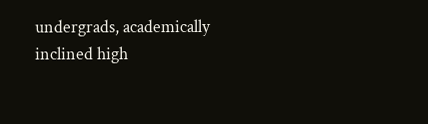undergrads, academically inclined high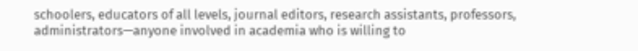schoolers, educators of all levels, journal editors, research assistants, professors, administrators—anyone involved in academia who is willing to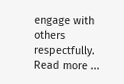engage with others respectfully. Read more ...